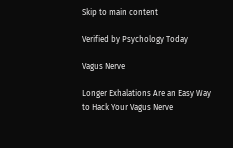Skip to main content

Verified by Psychology Today

Vagus Nerve

Longer Exhalations Are an Easy Way to Hack Your Vagus Nerve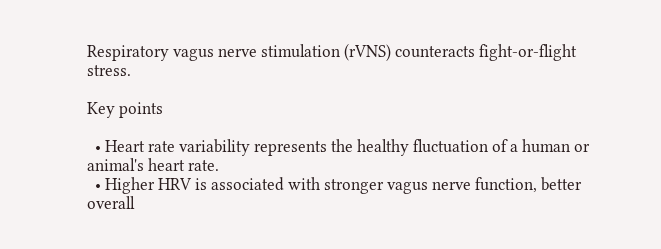Respiratory vagus nerve stimulation (rVNS) counteracts fight-or-flight stress.

Key points

  • Heart rate variability represents the healthy fluctuation of a human or animal's heart rate.
  • Higher HRV is associated with stronger vagus nerve function, better overall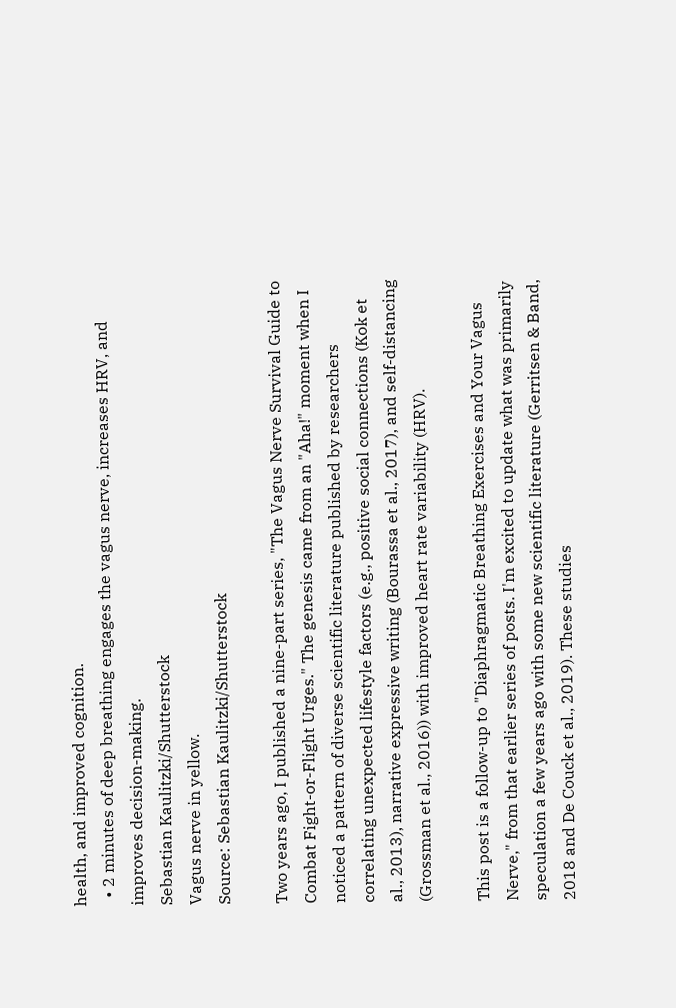health, and improved cognition.
  • 2 minutes of deep breathing engages the vagus nerve, increases HRV, and improves decision-making.
Sebastian Kaulitzki/Shutterstock
Vagus nerve in yellow.
Source: Sebastian Kaulitzki/Shutterstock

Two years ago, I published a nine-part series, "The Vagus Nerve Survival Guide to Combat Fight-or-Flight Urges." The genesis came from an "Aha!" moment when I noticed a pattern of diverse scientific literature published by researchers correlating unexpected lifestyle factors (e.g., positive social connections (Kok et al., 2013), narrative expressive writing (Bourassa et al., 2017), and self-distancing (Grossman et al., 2016)) with improved heart rate variability (HRV).

This post is a follow-up to "Diaphragmatic Breathing Exercises and Your Vagus Nerve," from that earlier series of posts. I'm excited to update what was primarily speculation a few years ago with some new scientific literature (Gerritsen & Band, 2018 and De Couck et al., 2019). These studies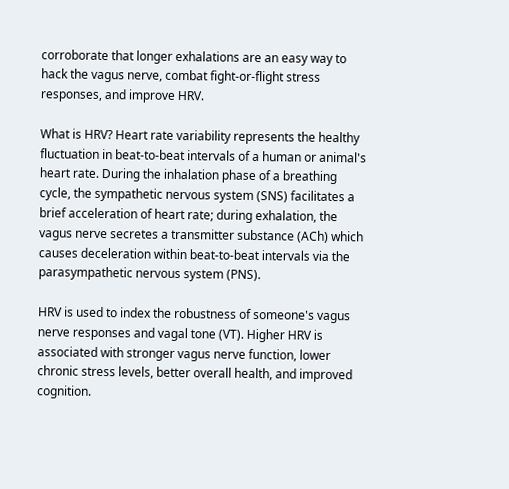corroborate that longer exhalations are an easy way to hack the vagus nerve, combat fight-or-flight stress responses, and improve HRV.

What is HRV? Heart rate variability represents the healthy fluctuation in beat-to-beat intervals of a human or animal's heart rate. During the inhalation phase of a breathing cycle, the sympathetic nervous system (SNS) facilitates a brief acceleration of heart rate; during exhalation, the vagus nerve secretes a transmitter substance (ACh) which causes deceleration within beat-to-beat intervals via the parasympathetic nervous system (PNS).

HRV is used to index the robustness of someone's vagus nerve responses and vagal tone (VT). Higher HRV is associated with stronger vagus nerve function, lower chronic stress levels, better overall health, and improved cognition.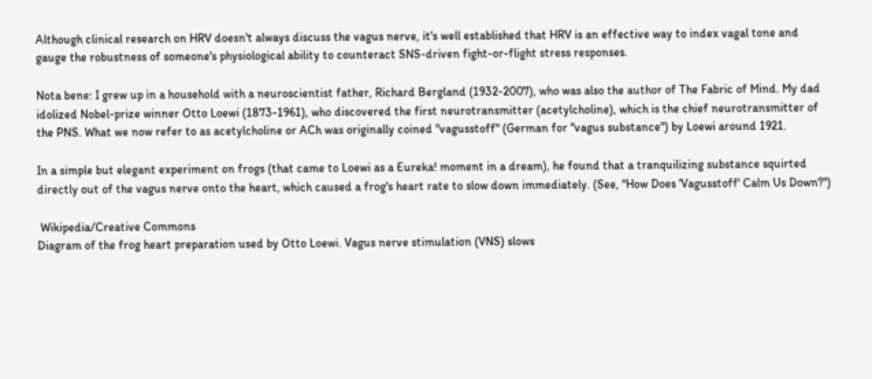Although clinical research on HRV doesn't always discuss the vagus nerve, it's well established that HRV is an effective way to index vagal tone and gauge the robustness of someone's physiological ability to counteract SNS-driven fight-or-flight stress responses.

Nota bene: I grew up in a household with a neuroscientist father, Richard Bergland (1932-2007), who was also the author of The Fabric of Mind. My dad idolized Nobel-prize winner Otto Loewi (1873-1961), who discovered the first neurotransmitter (acetylcholine), which is the chief neurotransmitter of the PNS. What we now refer to as acetylcholine or ACh was originally coined "vagusstoff" (German for "vagus substance") by Loewi around 1921.

In a simple but elegant experiment on frogs (that came to Loewi as a Eureka! moment in a dream), he found that a tranquilizing substance squirted directly out of the vagus nerve onto the heart, which caused a frog's heart rate to slow down immediately. (See, "How Does 'Vagusstoff' Calm Us Down?")

 Wikipedia/Creative Commons
Diagram of the frog heart preparation used by Otto Loewi. Vagus nerve stimulation (VNS) slows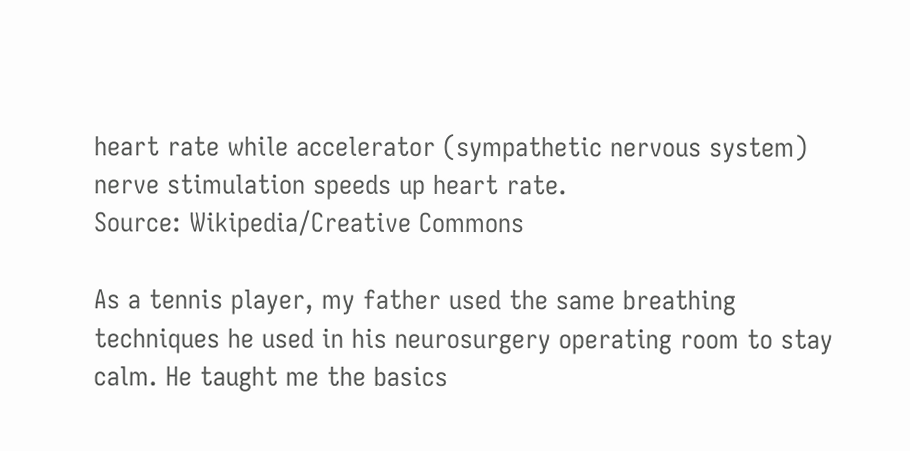heart rate while accelerator (sympathetic nervous system) nerve stimulation speeds up heart rate.
Source: Wikipedia/Creative Commons

As a tennis player, my father used the same breathing techniques he used in his neurosurgery operating room to stay calm. He taught me the basics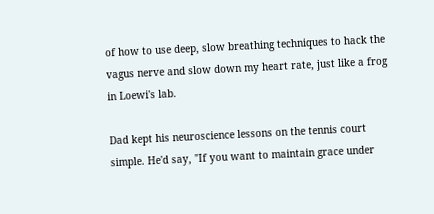of how to use deep, slow breathing techniques to hack the vagus nerve and slow down my heart rate, just like a frog in Loewi's lab.

Dad kept his neuroscience lessons on the tennis court simple. He'd say, "If you want to maintain grace under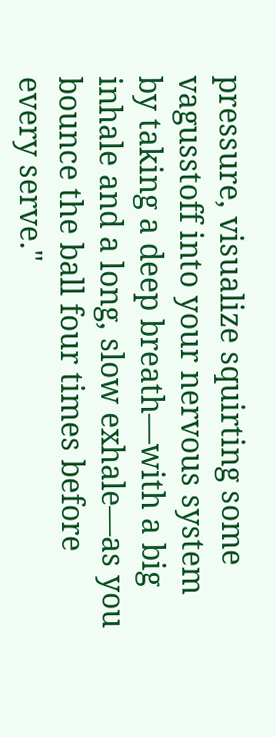pressure, visualize squirting some vagusstoff into your nervous system by taking a deep breath—with a big inhale and a long, slow exhale—as you bounce the ball four times before every serve."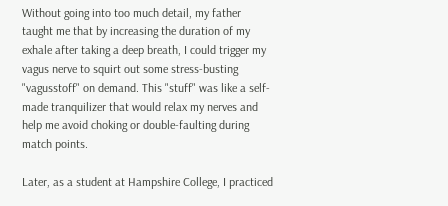Without going into too much detail, my father taught me that by increasing the duration of my exhale after taking a deep breath, I could trigger my vagus nerve to squirt out some stress-busting "vagusstoff" on demand. This "stuff" was like a self-made tranquilizer that would relax my nerves and help me avoid choking or double-faulting during match points.

Later, as a student at Hampshire College, I practiced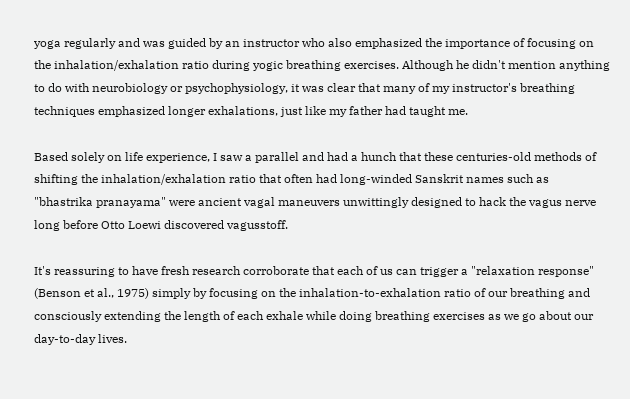yoga regularly and was guided by an instructor who also emphasized the importance of focusing on the inhalation/exhalation ratio during yogic breathing exercises. Although he didn't mention anything to do with neurobiology or psychophysiology, it was clear that many of my instructor's breathing techniques emphasized longer exhalations, just like my father had taught me.

Based solely on life experience, I saw a parallel and had a hunch that these centuries-old methods of shifting the inhalation/exhalation ratio that often had long-winded Sanskrit names such as "bhastrika pranayama" were ancient vagal maneuvers unwittingly designed to hack the vagus nerve long before Otto Loewi discovered vagusstoff.

It's reassuring to have fresh research corroborate that each of us can trigger a "relaxation response" (Benson et al., 1975) simply by focusing on the inhalation-to-exhalation ratio of our breathing and consciously extending the length of each exhale while doing breathing exercises as we go about our day-to-day lives.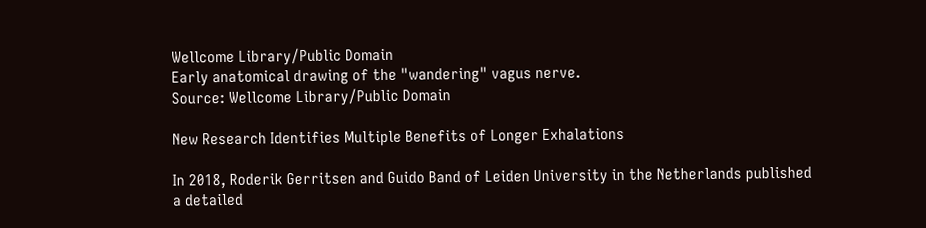Wellcome Library/Public Domain
Early anatomical drawing of the "wandering" vagus nerve.
Source: Wellcome Library/Public Domain

New Research Identifies Multiple Benefits of Longer Exhalations

In 2018, Roderik Gerritsen and Guido Band of Leiden University in the Netherlands published a detailed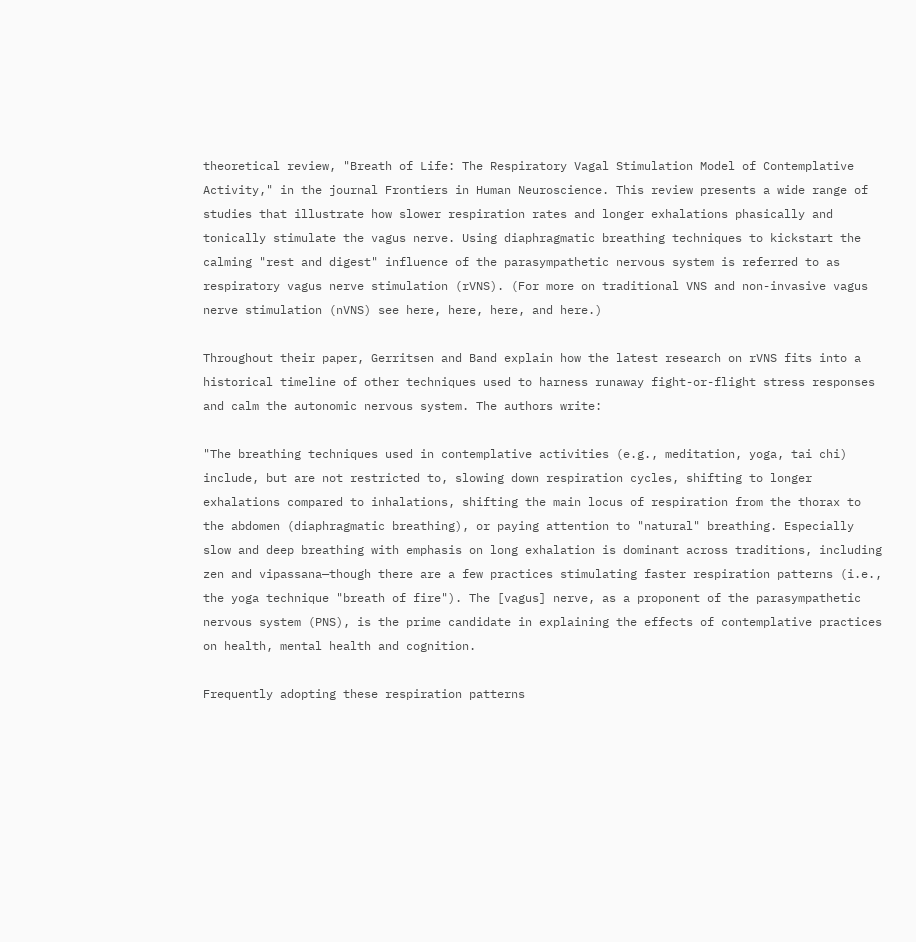theoretical review, "Breath of Life: The Respiratory Vagal Stimulation Model of Contemplative Activity," in the journal Frontiers in Human Neuroscience. This review presents a wide range of studies that illustrate how slower respiration rates and longer exhalations phasically and tonically stimulate the vagus nerve. Using diaphragmatic breathing techniques to kickstart the calming "rest and digest" influence of the parasympathetic nervous system is referred to as respiratory vagus nerve stimulation (rVNS). (For more on traditional VNS and non-invasive vagus nerve stimulation (nVNS) see here, here, here, and here.)

Throughout their paper, Gerritsen and Band explain how the latest research on rVNS fits into a historical timeline of other techniques used to harness runaway fight-or-flight stress responses and calm the autonomic nervous system. The authors write:

"The breathing techniques used in contemplative activities (e.g., meditation, yoga, tai chi) include, but are not restricted to, slowing down respiration cycles, shifting to longer exhalations compared to inhalations, shifting the main locus of respiration from the thorax to the abdomen (diaphragmatic breathing), or paying attention to "natural" breathing. Especially slow and deep breathing with emphasis on long exhalation is dominant across traditions, including zen and vipassana—though there are a few practices stimulating faster respiration patterns (i.e., the yoga technique "breath of fire"). The [vagus] nerve, as a proponent of the parasympathetic nervous system (PNS), is the prime candidate in explaining the effects of contemplative practices on health, mental health and cognition.

Frequently adopting these respiration patterns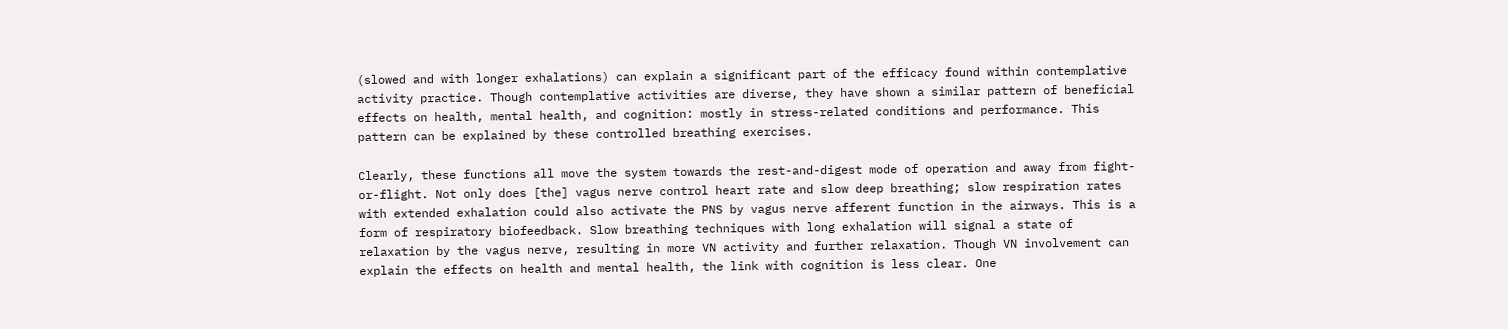(slowed and with longer exhalations) can explain a significant part of the efficacy found within contemplative activity practice. Though contemplative activities are diverse, they have shown a similar pattern of beneficial effects on health, mental health, and cognition: mostly in stress-related conditions and performance. This pattern can be explained by these controlled breathing exercises.

Clearly, these functions all move the system towards the rest-and-digest mode of operation and away from fight-or-flight. Not only does [the] vagus nerve control heart rate and slow deep breathing; slow respiration rates with extended exhalation could also activate the PNS by vagus nerve afferent function in the airways. This is a form of respiratory biofeedback. Slow breathing techniques with long exhalation will signal a state of relaxation by the vagus nerve, resulting in more VN activity and further relaxation. Though VN involvement can explain the effects on health and mental health, the link with cognition is less clear. One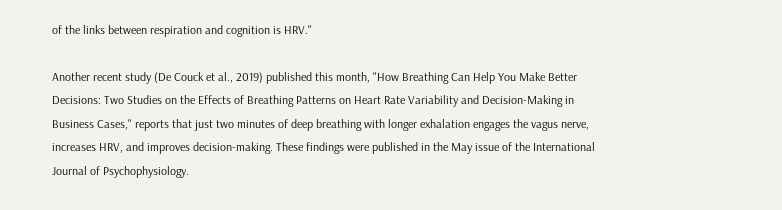of the links between respiration and cognition is HRV."

Another recent study (De Couck et al., 2019) published this month, "How Breathing Can Help You Make Better Decisions: Two Studies on the Effects of Breathing Patterns on Heart Rate Variability and Decision-Making in Business Cases," reports that just two minutes of deep breathing with longer exhalation engages the vagus nerve, increases HRV, and improves decision-making. These findings were published in the May issue of the International Journal of Psychophysiology.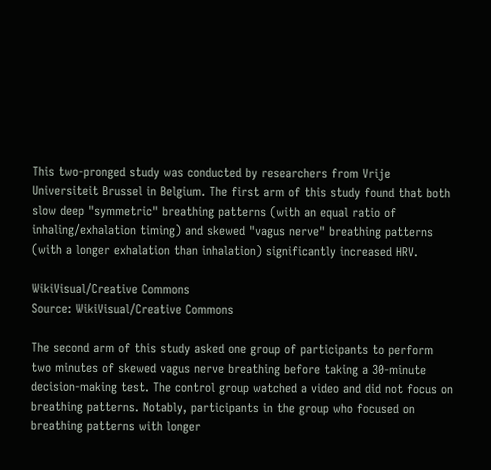This two-pronged study was conducted by researchers from Vrije Universiteit Brussel in Belgium. The first arm of this study found that both slow deep "symmetric" breathing patterns (with an equal ratio of inhaling/exhalation timing) and skewed "vagus nerve" breathing patterns (with a longer exhalation than inhalation) significantly increased HRV.

WikiVisual/Creative Commons
Source: WikiVisual/Creative Commons

The second arm of this study asked one group of participants to perform two minutes of skewed vagus nerve breathing before taking a 30-minute decision-making test. The control group watched a video and did not focus on breathing patterns. Notably, participants in the group who focused on breathing patterns with longer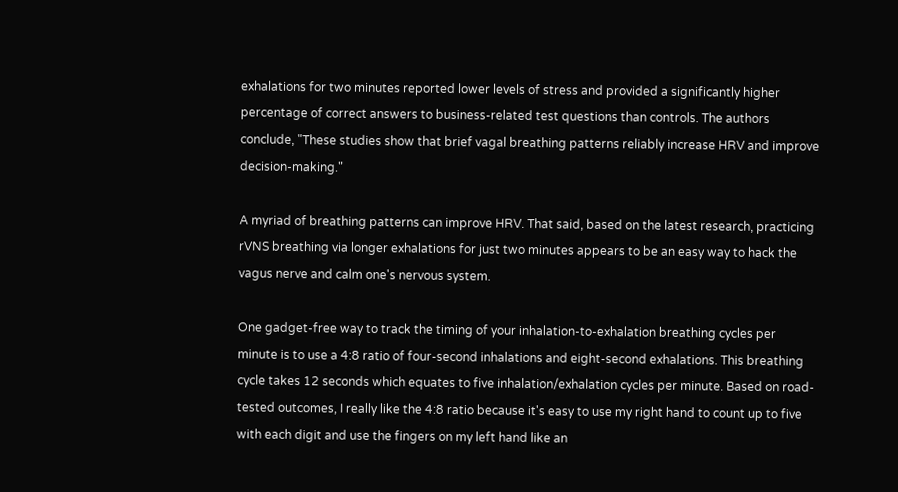exhalations for two minutes reported lower levels of stress and provided a significantly higher percentage of correct answers to business-related test questions than controls. The authors conclude, "These studies show that brief vagal breathing patterns reliably increase HRV and improve decision-making."

A myriad of breathing patterns can improve HRV. That said, based on the latest research, practicing rVNS breathing via longer exhalations for just two minutes appears to be an easy way to hack the vagus nerve and calm one's nervous system.

One gadget-free way to track the timing of your inhalation-to-exhalation breathing cycles per minute is to use a 4:8 ratio of four-second inhalations and eight-second exhalations. This breathing cycle takes 12 seconds which equates to five inhalation/exhalation cycles per minute. Based on road-tested outcomes, I really like the 4:8 ratio because it's easy to use my right hand to count up to five with each digit and use the fingers on my left hand like an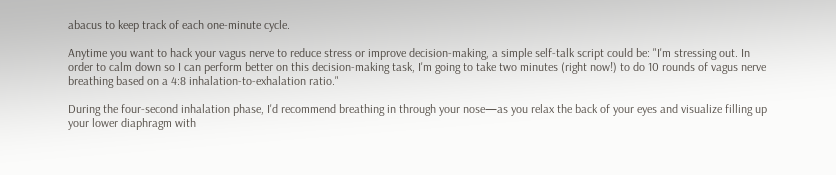abacus to keep track of each one-minute cycle.

Anytime you want to hack your vagus nerve to reduce stress or improve decision-making, a simple self-talk script could be: "I'm stressing out. In order to calm down so I can perform better on this decision-making task, I'm going to take two minutes (right now!) to do 10 rounds of vagus nerve breathing based on a 4:8 inhalation-to-exhalation ratio."

During the four-second inhalation phase, I'd recommend breathing in through your nose—as you relax the back of your eyes and visualize filling up your lower diaphragm with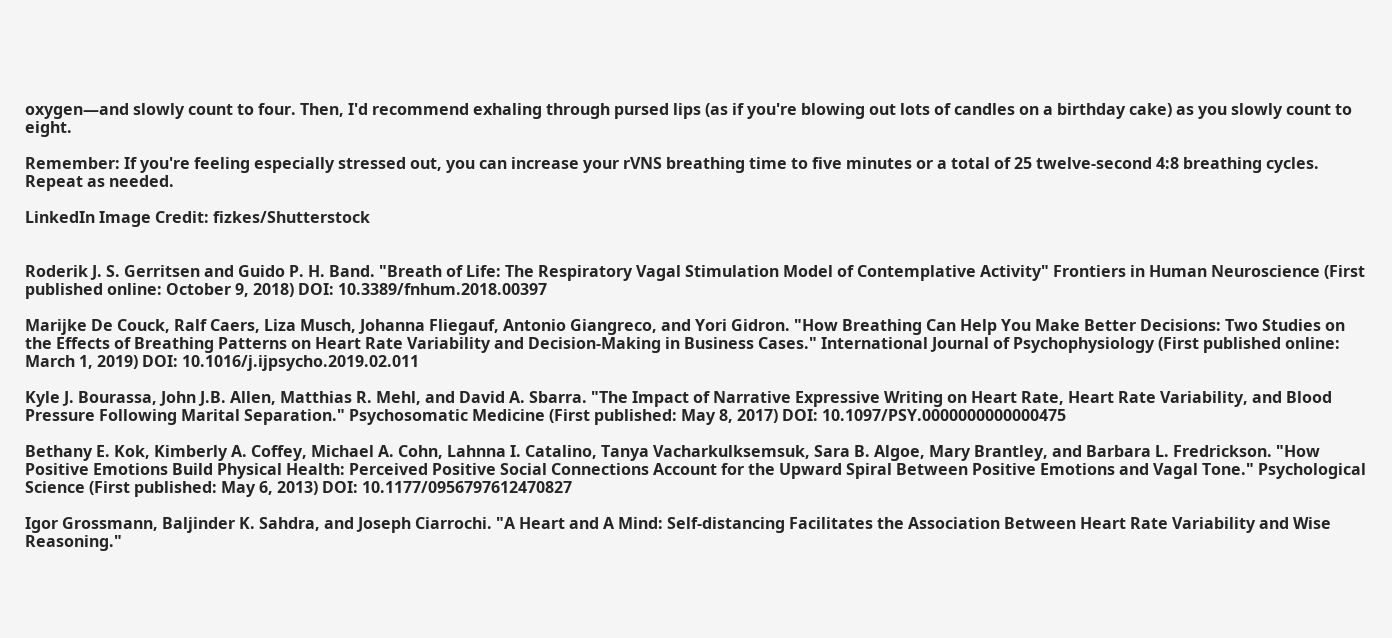oxygen—and slowly count to four. Then, I'd recommend exhaling through pursed lips (as if you're blowing out lots of candles on a birthday cake) as you slowly count to eight.

Remember: If you're feeling especially stressed out, you can increase your rVNS breathing time to five minutes or a total of 25 twelve-second 4:8 breathing cycles. Repeat as needed.

LinkedIn Image Credit: fizkes/Shutterstock


Roderik J. S. Gerritsen and Guido P. H. Band. "Breath of Life: The Respiratory Vagal Stimulation Model of Contemplative Activity" Frontiers in Human Neuroscience (First published online: October 9, 2018) DOI: 10.3389/fnhum.2018.00397

Marijke De Couck, Ralf Caers, Liza Musch, Johanna Fliegauf, Antonio Giangreco, and Yori Gidron. "How Breathing Can Help You Make Better Decisions: Two Studies on the Effects of Breathing Patterns on Heart Rate Variability and Decision-Making in Business Cases." International Journal of Psychophysiology (First published online: March 1, 2019) DOI: 10.1016/j.ijpsycho.2019.02.011

Kyle J. Bourassa, John J.B. Allen, Matthias R. Mehl, and David A. Sbarra. "The Impact of Narrative Expressive Writing on Heart Rate, Heart Rate Variability, and Blood Pressure Following Marital Separation." Psychosomatic Medicine (First published: May 8, 2017) DOI: 10.1097/PSY.0000000000000475

Bethany E. Kok, Kimberly A. Coffey, Michael A. Cohn, Lahnna I. Catalino, Tanya Vacharkulksemsuk, Sara B. Algoe, Mary Brantley, and Barbara L. Fredrickson. "How Positive Emotions Build Physical Health: Perceived Positive Social Connections Account for the Upward Spiral Between Positive Emotions and Vagal Tone." Psychological Science (First published: May 6, 2013) DOI: 10.1177/0956797612470827

Igor Grossmann, Baljinder K. Sahdra, and Joseph Ciarrochi. "A Heart and A Mind: Self-distancing Facilitates the Association Between Heart Rate Variability and Wise Reasoning."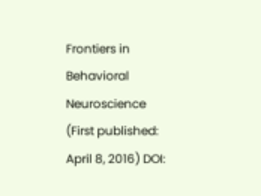Frontiers in Behavioral Neuroscience (First published: April 8, 2016) DOI: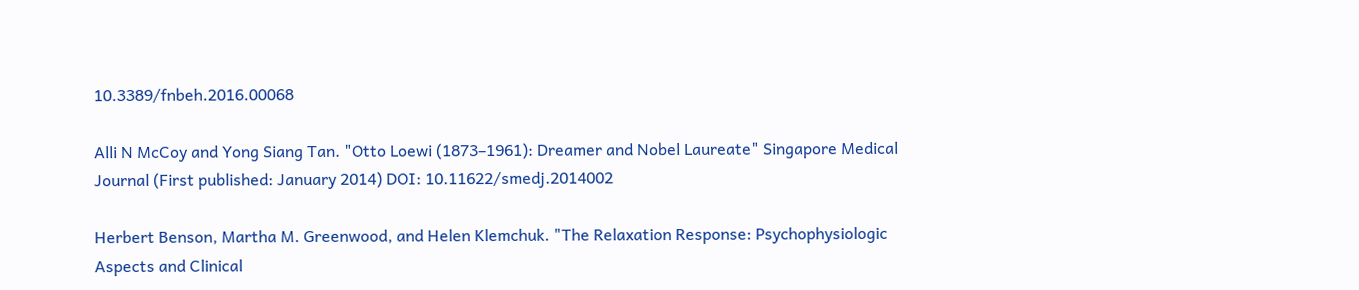10.3389/fnbeh.2016.00068

Alli N McCoy and Yong Siang Tan. "Otto Loewi (1873–1961): Dreamer and Nobel Laureate" Singapore Medical Journal (First published: January 2014) DOI: 10.11622/smedj.2014002

Herbert Benson, Martha M. Greenwood, and Helen Klemchuk. "The Relaxation Response: Psychophysiologic Aspects and Clinical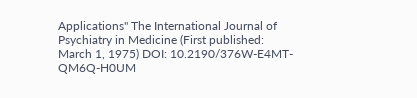Applications" The International Journal of Psychiatry in Medicine (First published: March 1, 1975) DOI: 10.2190/376W-E4MT-QM6Q-H0UM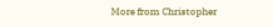More from Christopher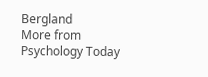Bergland
More from Psychology Today